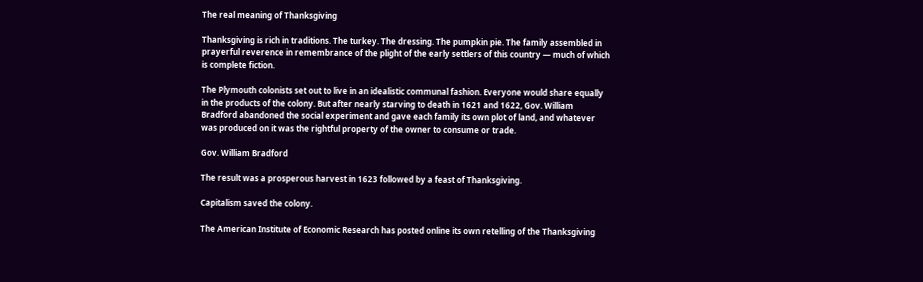The real meaning of Thanksgiving

Thanksgiving is rich in traditions. The turkey. The dressing. The pumpkin pie. The family assembled in prayerful reverence in remembrance of the plight of the early settlers of this country — much of which is complete fiction.

The Plymouth colonists set out to live in an idealistic communal fashion. Everyone would share equally in the products of the colony. But after nearly starving to death in 1621 and 1622, Gov. William Bradford abandoned the social experiment and gave each family its own plot of land, and whatever was produced on it was the rightful property of the owner to consume or trade.

Gov. William Bradford

The result was a prosperous harvest in 1623 followed by a feast of Thanksgiving.

Capitalism saved the colony.

The American Institute of Economic Research has posted online its own retelling of the Thanksgiving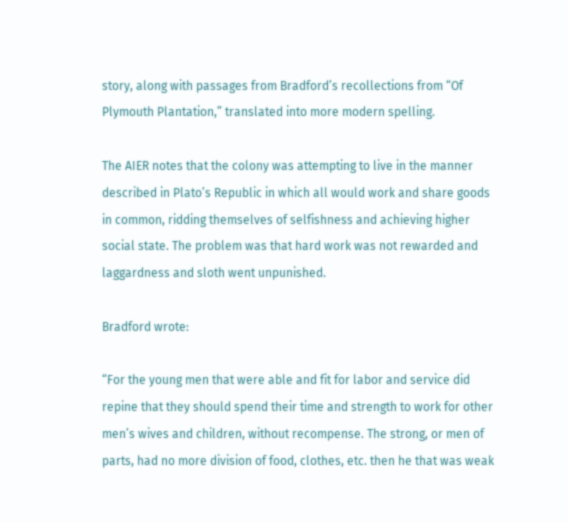story, along with passages from Bradford’s recollections from “Of Plymouth Plantation,” translated into more modern spelling.

The AIER notes that the colony was attempting to live in the manner described in Plato’s Republic in which all would work and share goods in common, ridding themselves of selfishness and achieving higher social state. The problem was that hard work was not rewarded and laggardness and sloth went unpunished.

Bradford wrote:

“For the young men that were able and fit for labor and service did repine that they should spend their time and strength to work for other men’s wives and children, without recompense. The strong, or men of parts, had no more division of food, clothes, etc. then he that was weak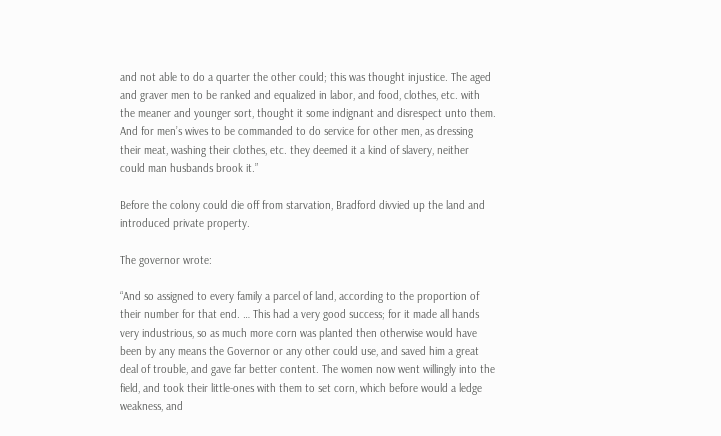and not able to do a quarter the other could; this was thought injustice. The aged and graver men to be ranked and equalized in labor, and food, clothes, etc. with the meaner and younger sort, thought it some indignant and disrespect unto them. And for men’s wives to be commanded to do service for other men, as dressing their meat, washing their clothes, etc. they deemed it a kind of slavery, neither could man husbands brook it.”

Before the colony could die off from starvation, Bradford divvied up the land and introduced private property.

The governor wrote:

“And so assigned to every family a parcel of land, according to the proportion of their number for that end. … This had a very good success; for it made all hands very industrious, so as much more corn was planted then otherwise would have been by any means the Governor or any other could use, and saved him a great deal of trouble, and gave far better content. The women now went willingly into the field, and took their little-ones with them to set corn, which before would a ledge weakness, and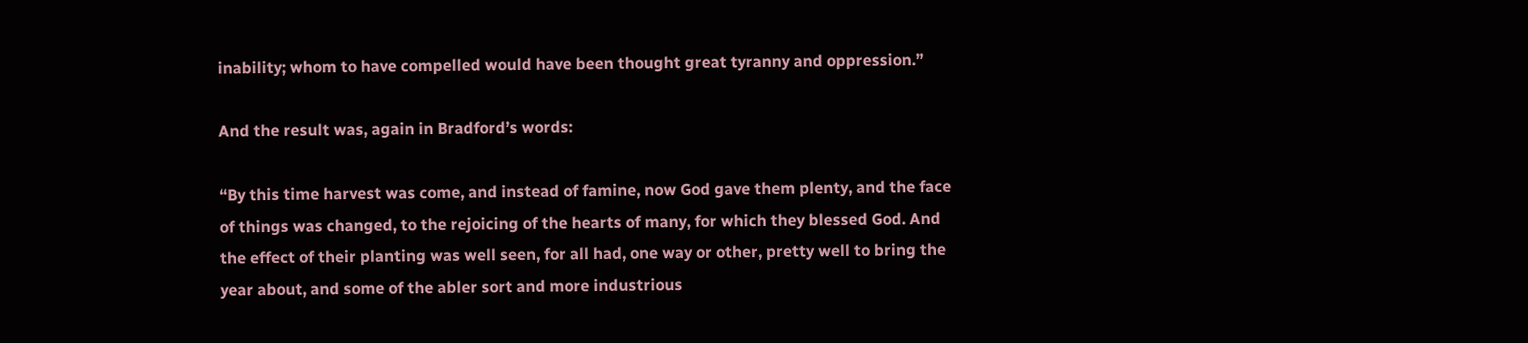inability; whom to have compelled would have been thought great tyranny and oppression.”

And the result was, again in Bradford’s words:

“By this time harvest was come, and instead of famine, now God gave them plenty, and the face of things was changed, to the rejoicing of the hearts of many, for which they blessed God. And the effect of their planting was well seen, for all had, one way or other, pretty well to bring the year about, and some of the abler sort and more industrious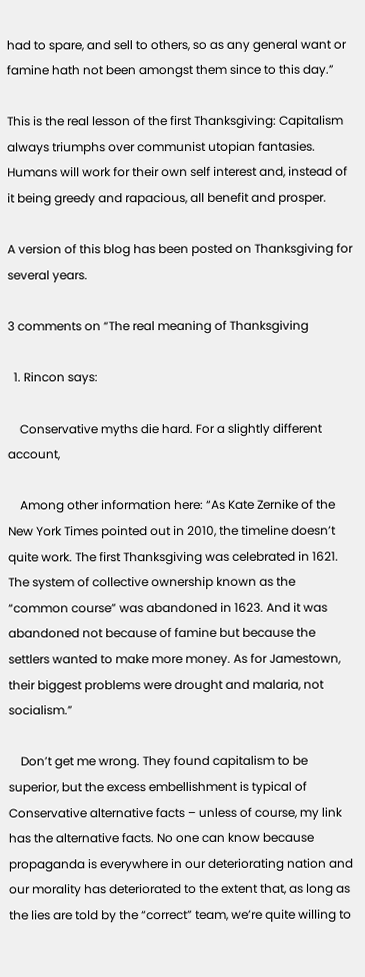had to spare, and sell to others, so as any general want or famine hath not been amongst them since to this day.”

This is the real lesson of the first Thanksgiving: Capitalism always triumphs over communist utopian fantasies. Humans will work for their own self interest and, instead of it being greedy and rapacious, all benefit and prosper.

A version of this blog has been posted on Thanksgiving for several years.

3 comments on “The real meaning of Thanksgiving

  1. Rincon says:

    Conservative myths die hard. For a slightly different account,

    Among other information here: “As Kate Zernike of the New York Times pointed out in 2010, the timeline doesn’t quite work. The first Thanksgiving was celebrated in 1621. The system of collective ownership known as the “common course” was abandoned in 1623. And it was abandoned not because of famine but because the settlers wanted to make more money. As for Jamestown, their biggest problems were drought and malaria, not socialism.”

    Don’t get me wrong. They found capitalism to be superior, but the excess embellishment is typical of Conservative alternative facts – unless of course, my link has the alternative facts. No one can know because propaganda is everywhere in our deteriorating nation and our morality has deteriorated to the extent that, as long as the lies are told by the “correct” team, we’re quite willing to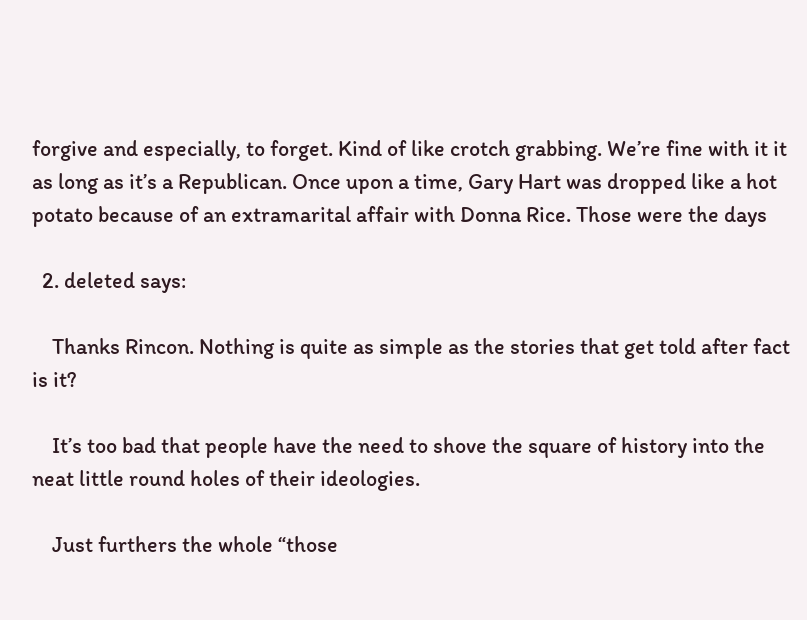forgive and especially, to forget. Kind of like crotch grabbing. We’re fine with it it as long as it’s a Republican. Once upon a time, Gary Hart was dropped like a hot potato because of an extramarital affair with Donna Rice. Those were the days

  2. deleted says:

    Thanks Rincon. Nothing is quite as simple as the stories that get told after fact is it?

    It’s too bad that people have the need to shove the square of history into the neat little round holes of their ideologies.

    Just furthers the whole “those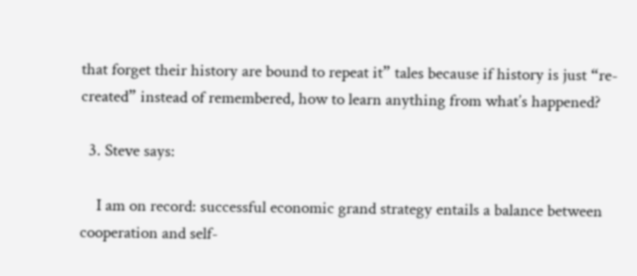that forget their history are bound to repeat it” tales because if history is just “re-created” instead of remembered, how to learn anything from what’s happened?

  3. Steve says:

    I am on record: successful economic grand strategy entails a balance between cooperation and self-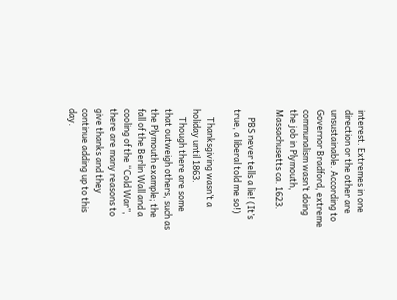interest. Extremes in one direction or the other are unsustainable. According to Governor Bradford, extreme communalism wasn’t doing the job in Plymouth, Massachusetts ca. 1623.

    PBS never tells a lie! (It’s true, a liberal told me so!)

    Thanksgiving wasn’t a holiday until 1863.
    Though there are some that outweigh others, such as the Plymouth example; the fall of the Berlin Wall and a cooling of the “Cold War”, there are many reasons to give thanks and they continue adding up to this day.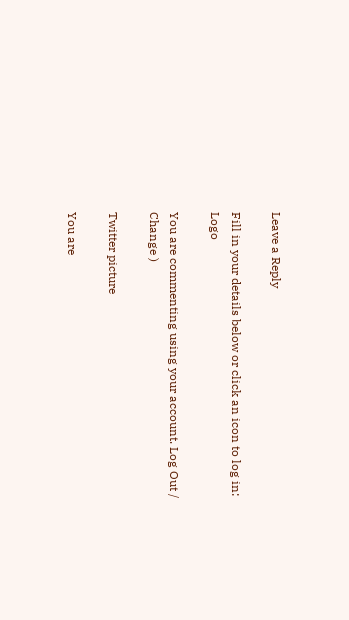Leave a Reply

Fill in your details below or click an icon to log in: Logo

You are commenting using your account. Log Out /  Change )

Twitter picture

You are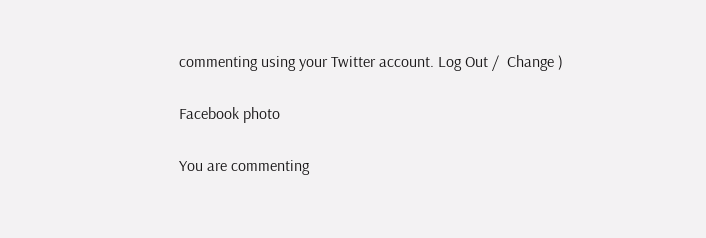commenting using your Twitter account. Log Out /  Change )

Facebook photo

You are commenting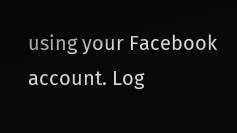using your Facebook account. Log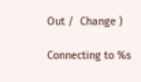Out /  Change )

Connecting to %s